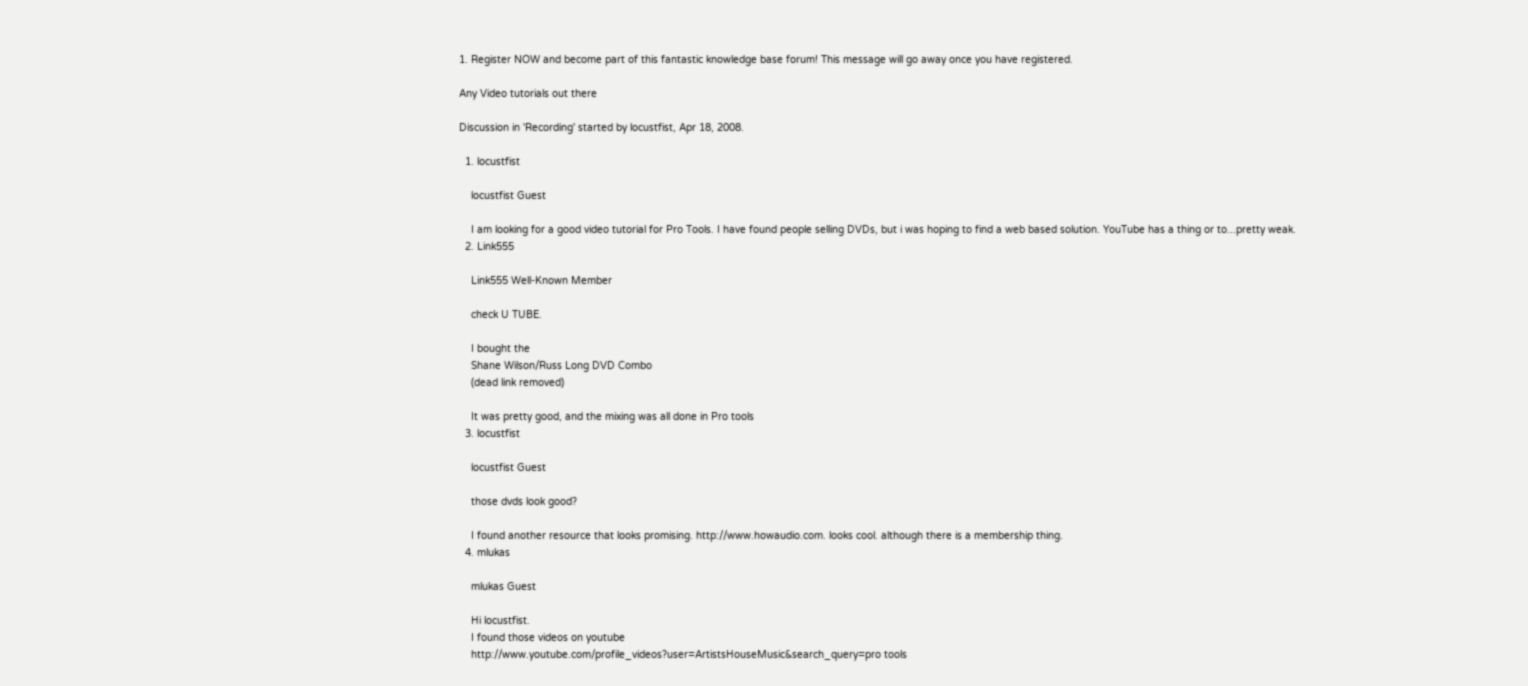1. Register NOW and become part of this fantastic knowledge base forum! This message will go away once you have registered.

Any Video tutorials out there

Discussion in 'Recording' started by locustfist, Apr 18, 2008.

  1. locustfist

    locustfist Guest

    I am looking for a good video tutorial for Pro Tools. I have found people selling DVDs, but i was hoping to find a web based solution. YouTube has a thing or to...pretty weak.
  2. Link555

    Link555 Well-Known Member

    check U TUBE.

    I bought the
    Shane Wilson/Russ Long DVD Combo
    (dead link removed)

    It was pretty good, and the mixing was all done in Pro tools
  3. locustfist

    locustfist Guest

    those dvds look good?

    I found another resource that looks promising. http://www.howaudio.com. looks cool. although there is a membership thing.
  4. mlukas

    mlukas Guest

    Hi locustfist.
    I found those videos on youtube
    http://www.youtube.com/profile_videos?user=ArtistsHouseMusic&search_query=pro tools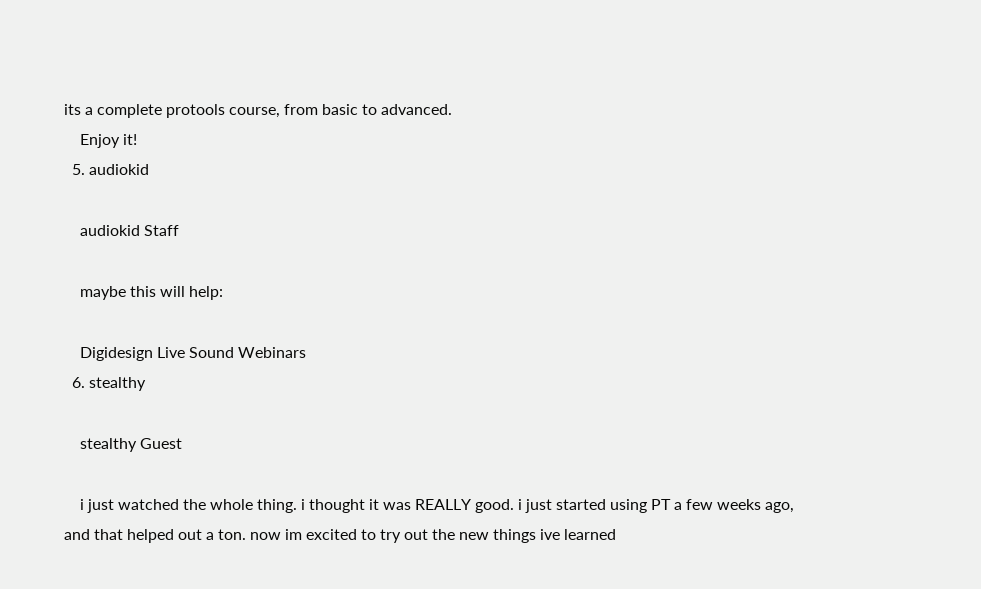its a complete protools course, from basic to advanced.
    Enjoy it!
  5. audiokid

    audiokid Staff

    maybe this will help:

    Digidesign Live Sound Webinars
  6. stealthy

    stealthy Guest

    i just watched the whole thing. i thought it was REALLY good. i just started using PT a few weeks ago, and that helped out a ton. now im excited to try out the new things ive learned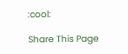:cool:

Share This Page